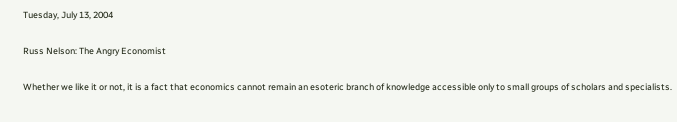Tuesday, July 13, 2004

Russ Nelson: The Angry Economist

Whether we like it or not, it is a fact that economics cannot remain an esoteric branch of knowledge accessible only to small groups of scholars and specialists.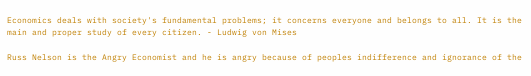Economics deals with society's fundamental problems; it concerns everyone and belongs to all. It is the main and proper study of every citizen. - Ludwig von Mises

Russ Nelson is the Angry Economist and he is angry because of peoples indifference and ignorance of the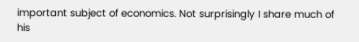important subject of economics. Not surprisingly I share much of his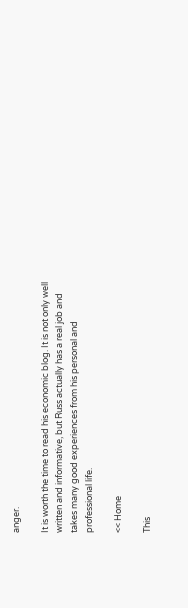anger.

It is worth the time to read his economic blog. It is not only well written and informative, but Russ actually has a real job and takes many good experiences from his personal and professional life.

<< Home

This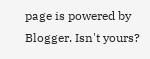page is powered by Blogger. Isn't yours?